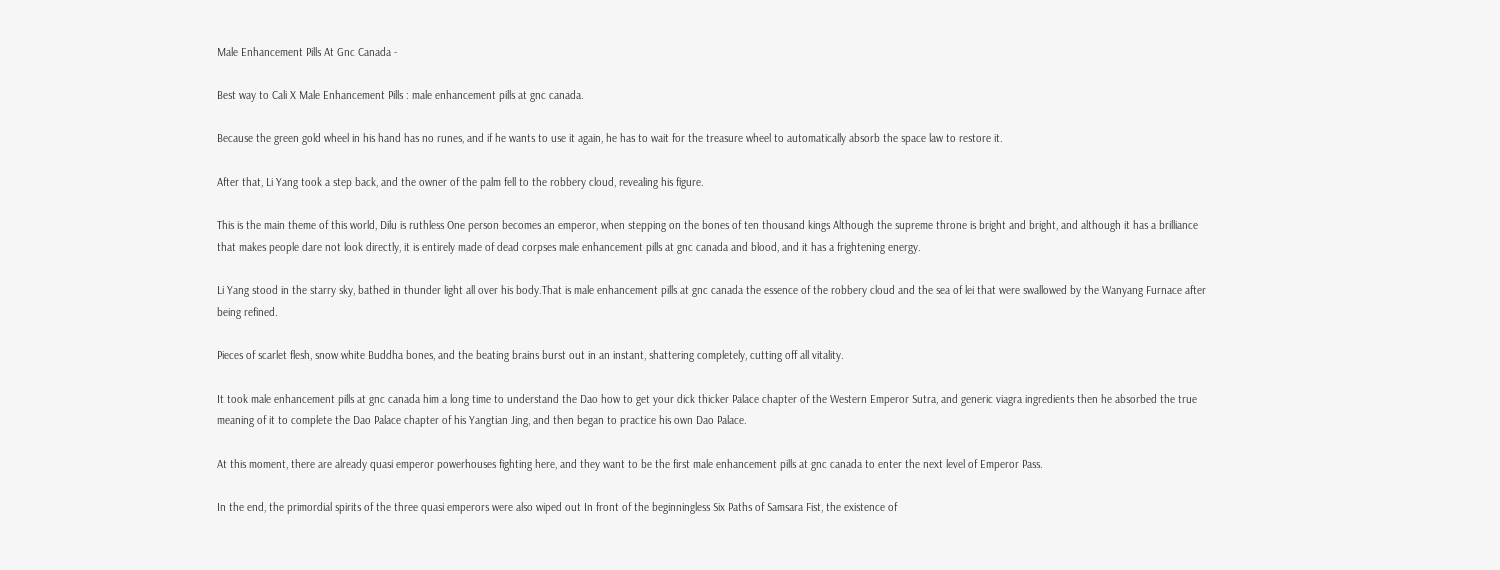Male Enhancement Pills At Gnc Canada -

Best way to Cali X Male Enhancement Pills : male enhancement pills at gnc canada.

Because the green gold wheel in his hand has no runes, and if he wants to use it again, he has to wait for the treasure wheel to automatically absorb the space law to restore it.

After that, Li Yang took a step back, and the owner of the palm fell to the robbery cloud, revealing his figure.

This is the main theme of this world, Dilu is ruthless One person becomes an emperor, when stepping on the bones of ten thousand kings Although the supreme throne is bright and bright, and although it has a brilliance that makes people dare not look directly, it is entirely made of dead corpses male enhancement pills at gnc canada and blood, and it has a frightening energy.

Li Yang stood in the starry sky, bathed in thunder light all over his body.That is male enhancement pills at gnc canada the essence of the robbery cloud and the sea of lei that were swallowed by the Wanyang Furnace after being refined.

Pieces of scarlet flesh, snow white Buddha bones, and the beating brains burst out in an instant, shattering completely, cutting off all vitality.

It took male enhancement pills at gnc canada him a long time to understand the Dao how to get your dick thicker Palace chapter of the Western Emperor Sutra, and generic viagra ingredients then he absorbed the true meaning of it to complete the Dao Palace chapter of his Yangtian Jing, and then began to practice his own Dao Palace.

At this moment, there are already quasi emperor powerhouses fighting here, and they want to be the first male enhancement pills at gnc canada to enter the next level of Emperor Pass.

In the end, the primordial spirits of the three quasi emperors were also wiped out In front of the beginningless Six Paths of Samsara Fist, the existence of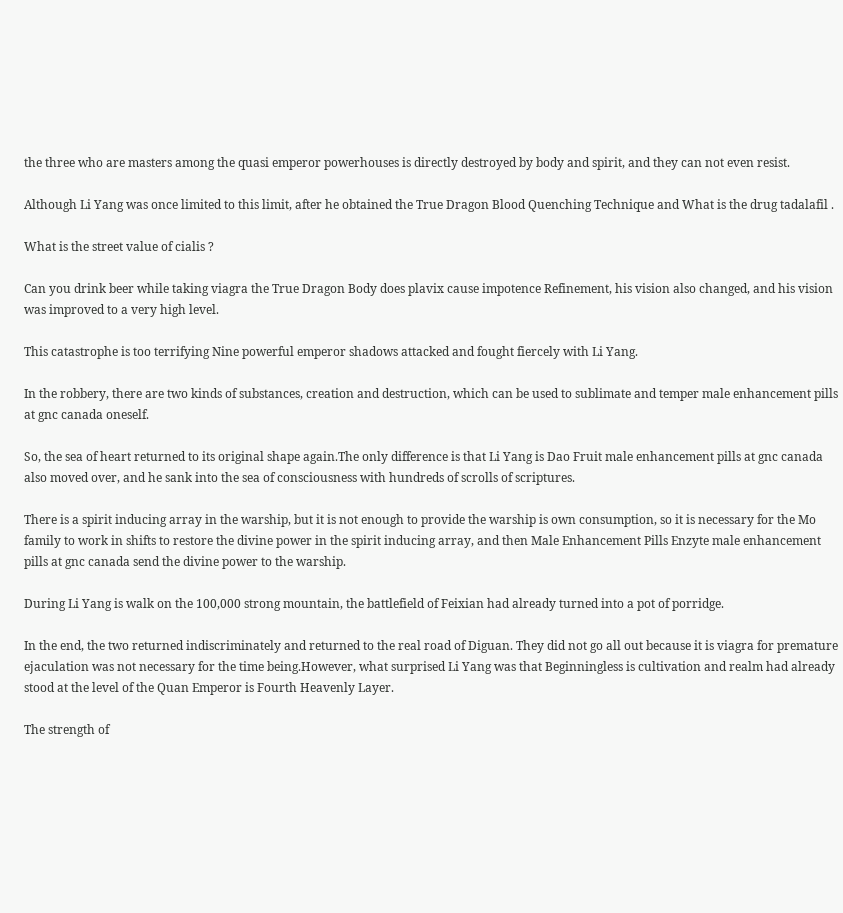the three who are masters among the quasi emperor powerhouses is directly destroyed by body and spirit, and they can not even resist.

Although Li Yang was once limited to this limit, after he obtained the True Dragon Blood Quenching Technique and What is the drug tadalafil .

What is the street value of cialis ?

Can you drink beer while taking viagra the True Dragon Body does plavix cause impotence Refinement, his vision also changed, and his vision was improved to a very high level.

This catastrophe is too terrifying Nine powerful emperor shadows attacked and fought fiercely with Li Yang.

In the robbery, there are two kinds of substances, creation and destruction, which can be used to sublimate and temper male enhancement pills at gnc canada oneself.

So, the sea of heart returned to its original shape again.The only difference is that Li Yang is Dao Fruit male enhancement pills at gnc canada also moved over, and he sank into the sea of consciousness with hundreds of scrolls of scriptures.

There is a spirit inducing array in the warship, but it is not enough to provide the warship is own consumption, so it is necessary for the Mo family to work in shifts to restore the divine power in the spirit inducing array, and then Male Enhancement Pills Enzyte male enhancement pills at gnc canada send the divine power to the warship.

During Li Yang is walk on the 100,000 strong mountain, the battlefield of Feixian had already turned into a pot of porridge.

In the end, the two returned indiscriminately and returned to the real road of Diguan. They did not go all out because it is viagra for premature ejaculation was not necessary for the time being.However, what surprised Li Yang was that Beginningless is cultivation and realm had already stood at the level of the Quan Emperor is Fourth Heavenly Layer.

The strength of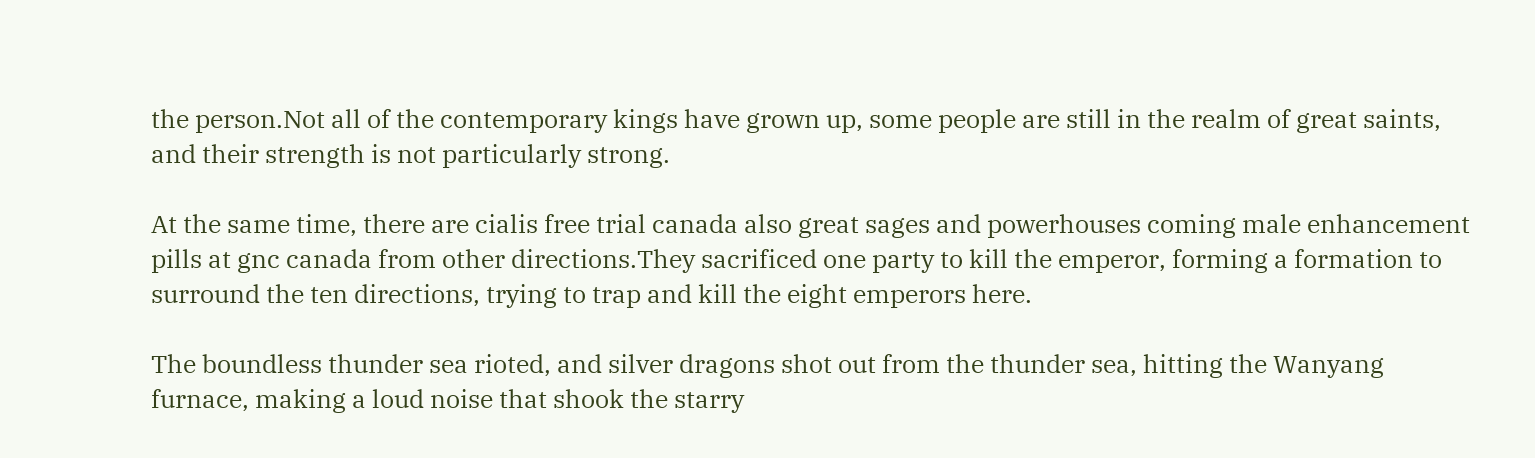the person.Not all of the contemporary kings have grown up, some people are still in the realm of great saints, and their strength is not particularly strong.

At the same time, there are cialis free trial canada also great sages and powerhouses coming male enhancement pills at gnc canada from other directions.They sacrificed one party to kill the emperor, forming a formation to surround the ten directions, trying to trap and kill the eight emperors here.

The boundless thunder sea rioted, and silver dragons shot out from the thunder sea, hitting the Wanyang furnace, making a loud noise that shook the starry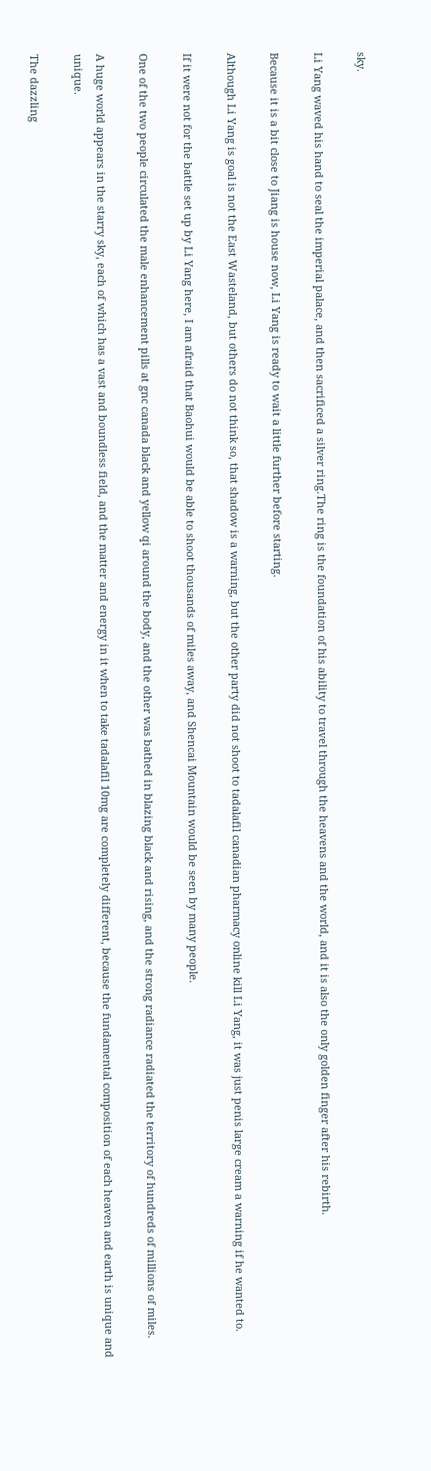sky.

Li Yang waved his hand to seal the imperial palace, and then sacrificed a silver ring.The ring is the foundation of his ability to travel through the heavens and the world, and it is also the only golden finger after his rebirth.

Because it is a bit close to Jiang is house now, Li Yang is ready to wait a little further before starting.

Although Li Yang is goal is not the East Wasteland, but others do not think so, that shadow is a warning, but the other party did not shoot to tadalafil canadian pharmacy online kill Li Yang, it was just penis large cream a warning if he wanted to.

If it were not for the battle set up by Li Yang here, I am afraid that Baohui would be able to shoot thousands of miles away, and Shencai Mountain would be seen by many people.

One of the two people circulated the male enhancement pills at gnc canada black and yellow qi around the body, and the other was bathed in blazing black and rising, and the strong radiance radiated the territory of hundreds of millions of miles.

A huge world appears in the starry sky, each of which has a vast and boundless field, and the matter and energy in it when to take tadalafil 10mg are completely different, because the fundamental composition of each heaven and earth is unique and unique.

The dazzling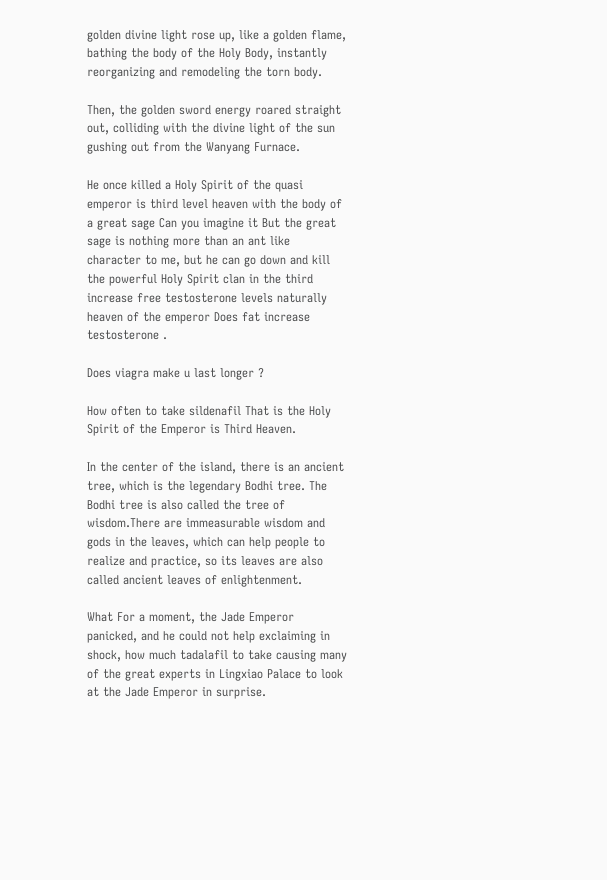golden divine light rose up, like a golden flame, bathing the body of the Holy Body, instantly reorganizing and remodeling the torn body.

Then, the golden sword energy roared straight out, colliding with the divine light of the sun gushing out from the Wanyang Furnace.

He once killed a Holy Spirit of the quasi emperor is third level heaven with the body of a great sage Can you imagine it But the great sage is nothing more than an ant like character to me, but he can go down and kill the powerful Holy Spirit clan in the third increase free testosterone levels naturally heaven of the emperor Does fat increase testosterone .

Does viagra make u last longer ?

How often to take sildenafil That is the Holy Spirit of the Emperor is Third Heaven.

In the center of the island, there is an ancient tree, which is the legendary Bodhi tree. The Bodhi tree is also called the tree of wisdom.There are immeasurable wisdom and gods in the leaves, which can help people to realize and practice, so its leaves are also called ancient leaves of enlightenment.

What For a moment, the Jade Emperor panicked, and he could not help exclaiming in shock, how much tadalafil to take causing many of the great experts in Lingxiao Palace to look at the Jade Emperor in surprise.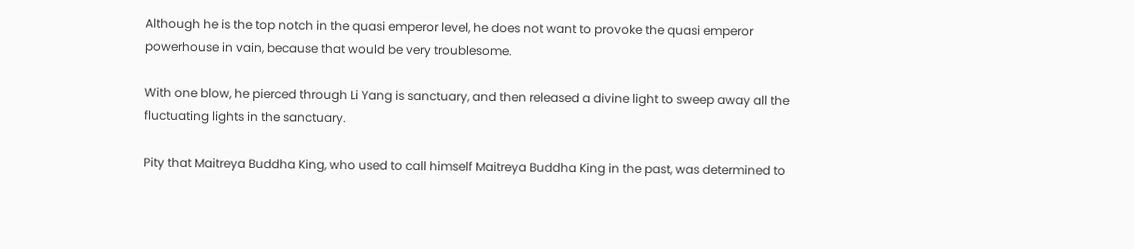Although he is the top notch in the quasi emperor level, he does not want to provoke the quasi emperor powerhouse in vain, because that would be very troublesome.

With one blow, he pierced through Li Yang is sanctuary, and then released a divine light to sweep away all the fluctuating lights in the sanctuary.

Pity that Maitreya Buddha King, who used to call himself Maitreya Buddha King in the past, was determined to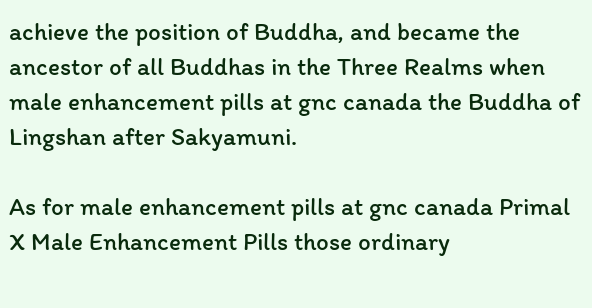achieve the position of Buddha, and became the ancestor of all Buddhas in the Three Realms when male enhancement pills at gnc canada the Buddha of Lingshan after Sakyamuni.

As for male enhancement pills at gnc canada Primal X Male Enhancement Pills those ordinary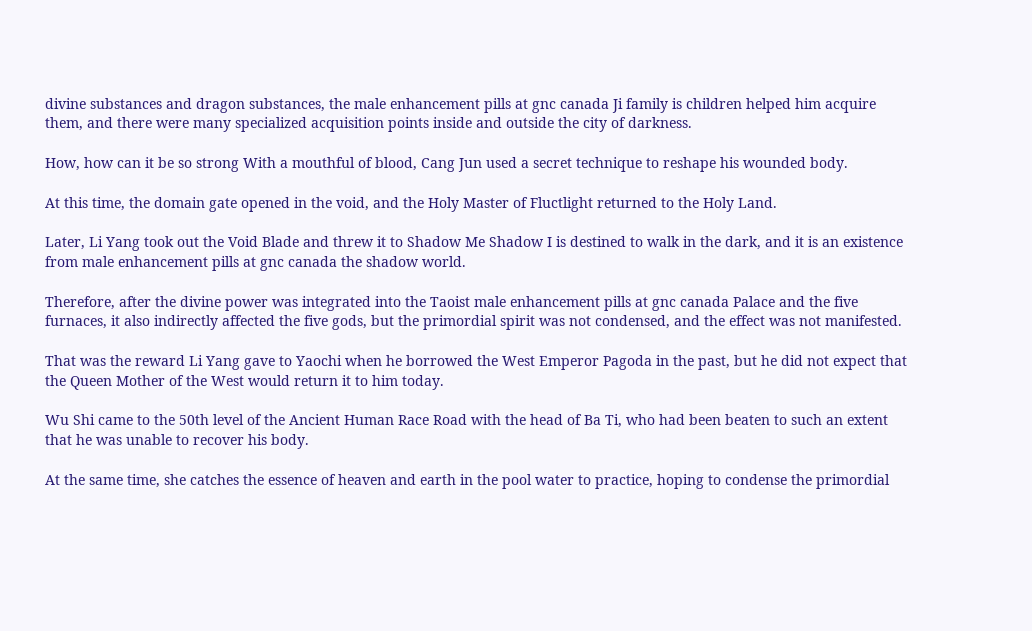divine substances and dragon substances, the male enhancement pills at gnc canada Ji family is children helped him acquire them, and there were many specialized acquisition points inside and outside the city of darkness.

How, how can it be so strong With a mouthful of blood, Cang Jun used a secret technique to reshape his wounded body.

At this time, the domain gate opened in the void, and the Holy Master of Fluctlight returned to the Holy Land.

Later, Li Yang took out the Void Blade and threw it to Shadow Me Shadow I is destined to walk in the dark, and it is an existence from male enhancement pills at gnc canada the shadow world.

Therefore, after the divine power was integrated into the Taoist male enhancement pills at gnc canada Palace and the five furnaces, it also indirectly affected the five gods, but the primordial spirit was not condensed, and the effect was not manifested.

That was the reward Li Yang gave to Yaochi when he borrowed the West Emperor Pagoda in the past, but he did not expect that the Queen Mother of the West would return it to him today.

Wu Shi came to the 50th level of the Ancient Human Race Road with the head of Ba Ti, who had been beaten to such an extent that he was unable to recover his body.

At the same time, she catches the essence of heaven and earth in the pool water to practice, hoping to condense the primordial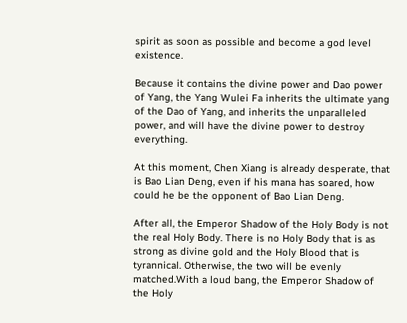spirit as soon as possible and become a god level existence.

Because it contains the divine power and Dao power of Yang, the Yang Wulei Fa inherits the ultimate yang of the Dao of Yang, and inherits the unparalleled power, and will have the divine power to destroy everything.

At this moment, Chen Xiang is already desperate, that is Bao Lian Deng, even if his mana has soared, how could he be the opponent of Bao Lian Deng.

After all, the Emperor Shadow of the Holy Body is not the real Holy Body. There is no Holy Body that is as strong as divine gold and the Holy Blood that is tyrannical. Otherwise, the two will be evenly matched.With a loud bang, the Emperor Shadow of the Holy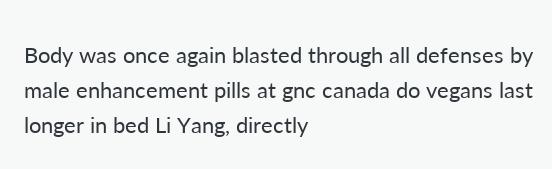Body was once again blasted through all defenses by male enhancement pills at gnc canada do vegans last longer in bed Li Yang, directly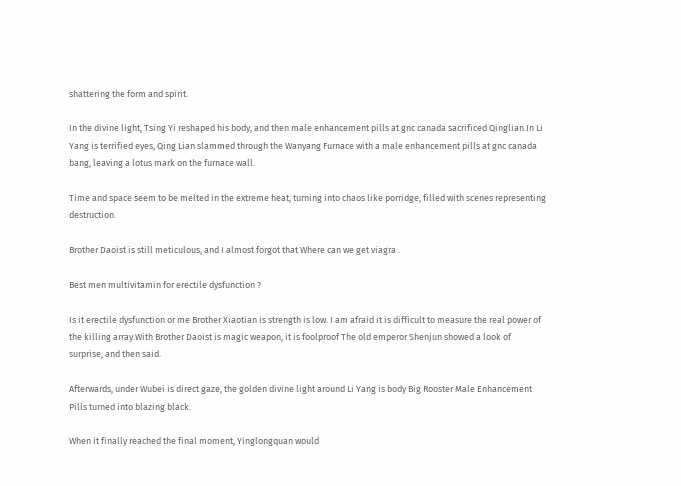shattering the form and spirit.

In the divine light, Tsing Yi reshaped his body, and then male enhancement pills at gnc canada sacrificed Qinglian.In Li Yang is terrified eyes, Qing Lian slammed through the Wanyang Furnace with a male enhancement pills at gnc canada bang, leaving a lotus mark on the furnace wall.

Time and space seem to be melted in the extreme heat, turning into chaos like porridge, filled with scenes representing destruction.

Brother Daoist is still meticulous, and I almost forgot that Where can we get viagra .

Best men multivitamin for erectile dysfunction ?

Is it erectile dysfunction or me Brother Xiaotian is strength is low. I am afraid it is difficult to measure the real power of the killing array.With Brother Daoist is magic weapon, it is foolproof The old emperor Shenjun showed a look of surprise, and then said.

Afterwards, under Wubei is direct gaze, the golden divine light around Li Yang is body Big Rooster Male Enhancement Pills turned into blazing black.

When it finally reached the final moment, Yinglongquan would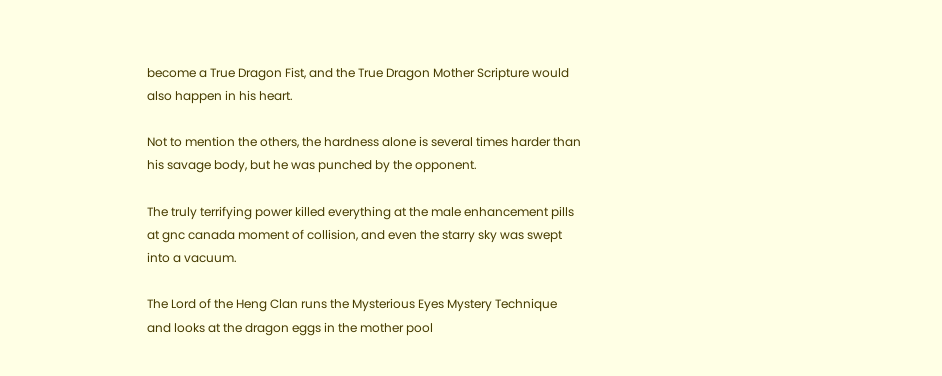become a True Dragon Fist, and the True Dragon Mother Scripture would also happen in his heart.

Not to mention the others, the hardness alone is several times harder than his savage body, but he was punched by the opponent.

The truly terrifying power killed everything at the male enhancement pills at gnc canada moment of collision, and even the starry sky was swept into a vacuum.

The Lord of the Heng Clan runs the Mysterious Eyes Mystery Technique and looks at the dragon eggs in the mother pool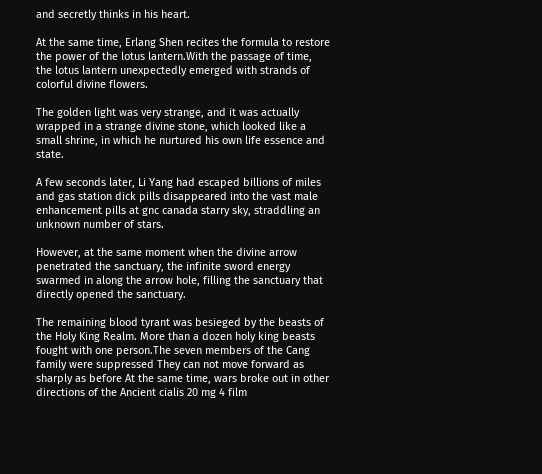and secretly thinks in his heart.

At the same time, Erlang Shen recites the formula to restore the power of the lotus lantern.With the passage of time, the lotus lantern unexpectedly emerged with strands of colorful divine flowers.

The golden light was very strange, and it was actually wrapped in a strange divine stone, which looked like a small shrine, in which he nurtured his own life essence and state.

A few seconds later, Li Yang had escaped billions of miles and gas station dick pills disappeared into the vast male enhancement pills at gnc canada starry sky, straddling an unknown number of stars.

However, at the same moment when the divine arrow penetrated the sanctuary, the infinite sword energy swarmed in along the arrow hole, filling the sanctuary that directly opened the sanctuary.

The remaining blood tyrant was besieged by the beasts of the Holy King Realm. More than a dozen holy king beasts fought with one person.The seven members of the Cang family were suppressed They can not move forward as sharply as before At the same time, wars broke out in other directions of the Ancient cialis 20 mg 4 film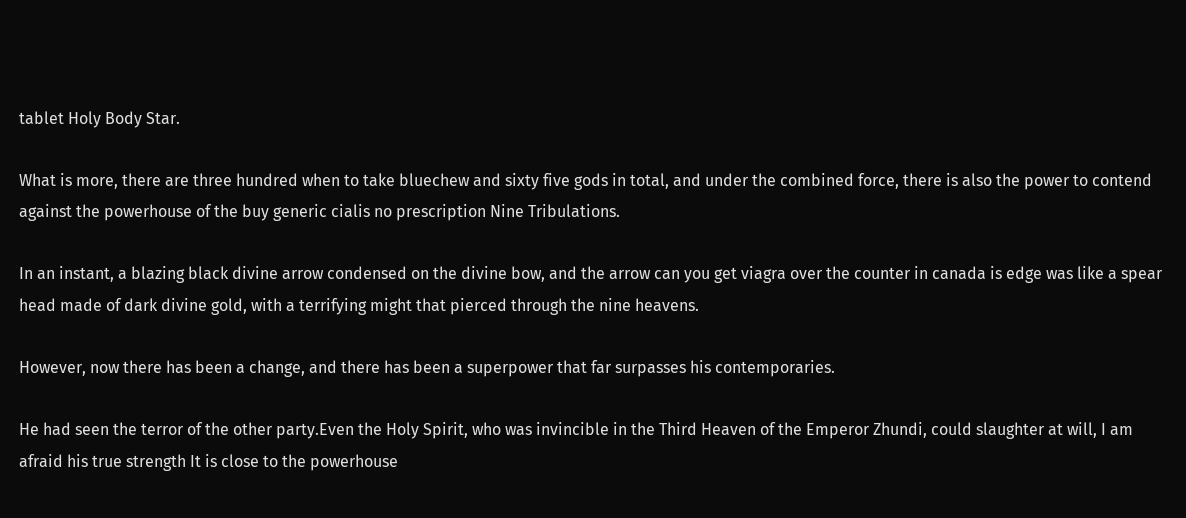tablet Holy Body Star.

What is more, there are three hundred when to take bluechew and sixty five gods in total, and under the combined force, there is also the power to contend against the powerhouse of the buy generic cialis no prescription Nine Tribulations.

In an instant, a blazing black divine arrow condensed on the divine bow, and the arrow can you get viagra over the counter in canada is edge was like a spear head made of dark divine gold, with a terrifying might that pierced through the nine heavens.

However, now there has been a change, and there has been a superpower that far surpasses his contemporaries.

He had seen the terror of the other party.Even the Holy Spirit, who was invincible in the Third Heaven of the Emperor Zhundi, could slaughter at will, I am afraid his true strength It is close to the powerhouse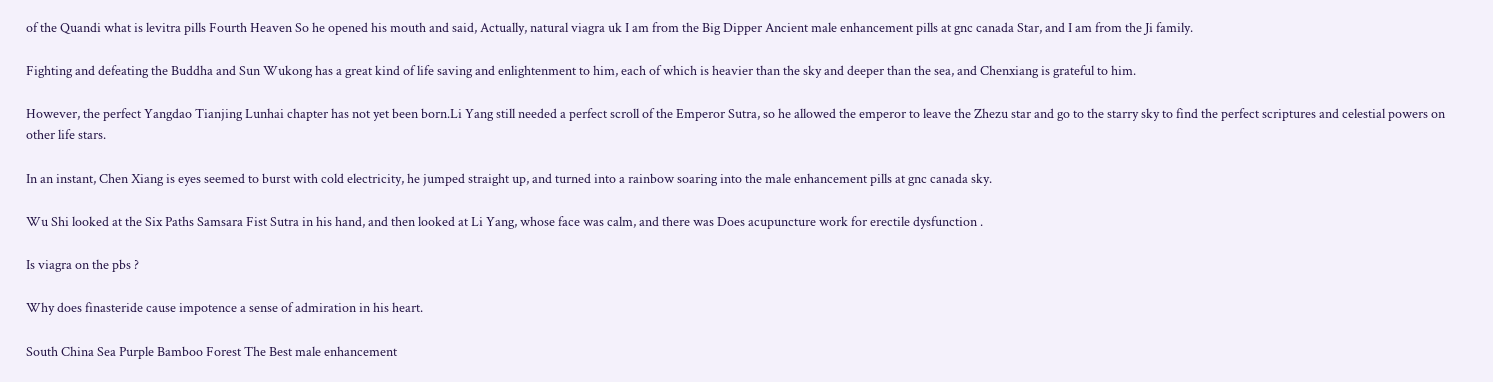of the Quandi what is levitra pills Fourth Heaven So he opened his mouth and said, Actually, natural viagra uk I am from the Big Dipper Ancient male enhancement pills at gnc canada Star, and I am from the Ji family.

Fighting and defeating the Buddha and Sun Wukong has a great kind of life saving and enlightenment to him, each of which is heavier than the sky and deeper than the sea, and Chenxiang is grateful to him.

However, the perfect Yangdao Tianjing Lunhai chapter has not yet been born.Li Yang still needed a perfect scroll of the Emperor Sutra, so he allowed the emperor to leave the Zhezu star and go to the starry sky to find the perfect scriptures and celestial powers on other life stars.

In an instant, Chen Xiang is eyes seemed to burst with cold electricity, he jumped straight up, and turned into a rainbow soaring into the male enhancement pills at gnc canada sky.

Wu Shi looked at the Six Paths Samsara Fist Sutra in his hand, and then looked at Li Yang, whose face was calm, and there was Does acupuncture work for erectile dysfunction .

Is viagra on the pbs ?

Why does finasteride cause impotence a sense of admiration in his heart.

South China Sea Purple Bamboo Forest The Best male enhancement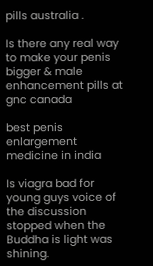pills australia .

Is there any real way to make your penis bigger & male enhancement pills at gnc canada

best penis enlargement medicine in india

Is viagra bad for young guys voice of the discussion stopped when the Buddha is light was shining.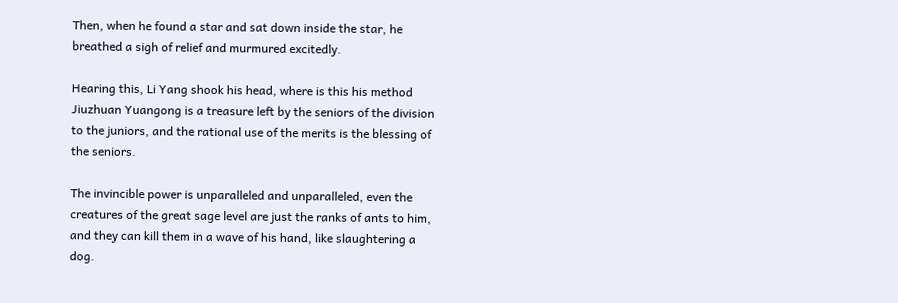Then, when he found a star and sat down inside the star, he breathed a sigh of relief and murmured excitedly.

Hearing this, Li Yang shook his head, where is this his method Jiuzhuan Yuangong is a treasure left by the seniors of the division to the juniors, and the rational use of the merits is the blessing of the seniors.

The invincible power is unparalleled and unparalleled, even the creatures of the great sage level are just the ranks of ants to him, and they can kill them in a wave of his hand, like slaughtering a dog.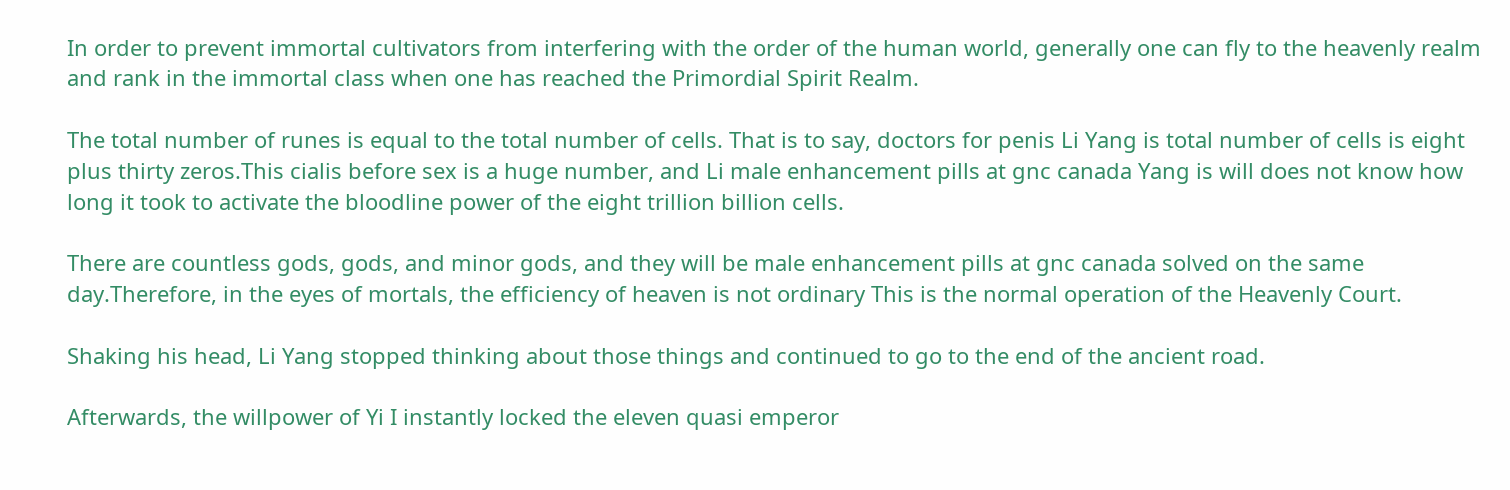In order to prevent immortal cultivators from interfering with the order of the human world, generally one can fly to the heavenly realm and rank in the immortal class when one has reached the Primordial Spirit Realm.

The total number of runes is equal to the total number of cells. That is to say, doctors for penis Li Yang is total number of cells is eight plus thirty zeros.This cialis before sex is a huge number, and Li male enhancement pills at gnc canada Yang is will does not know how long it took to activate the bloodline power of the eight trillion billion cells.

There are countless gods, gods, and minor gods, and they will be male enhancement pills at gnc canada solved on the same day.Therefore, in the eyes of mortals, the efficiency of heaven is not ordinary This is the normal operation of the Heavenly Court.

Shaking his head, Li Yang stopped thinking about those things and continued to go to the end of the ancient road.

Afterwards, the willpower of Yi I instantly locked the eleven quasi emperor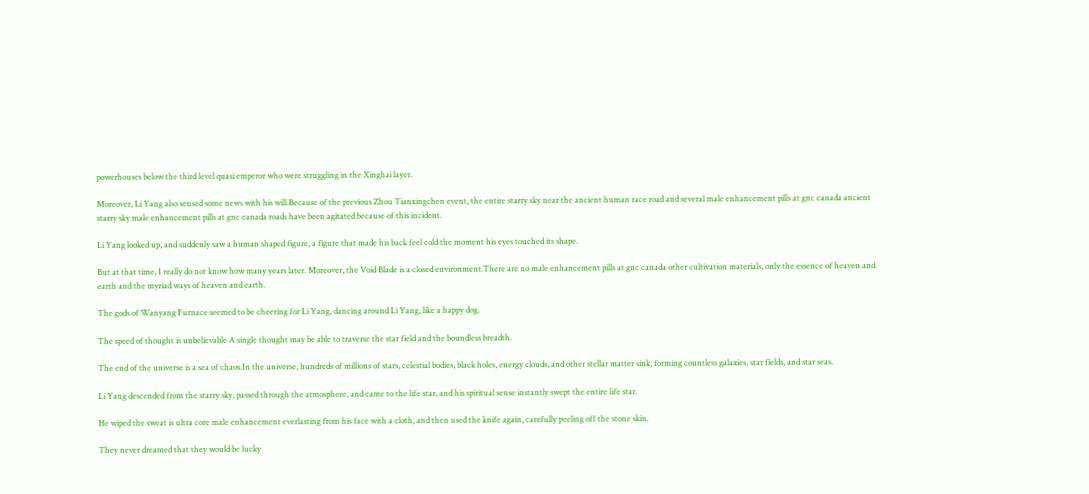powerhouses below the third level quasi emperor who were struggling in the Xinghai layer.

Moreover, Li Yang also sensed some news with his will.Because of the previous Zhou Tianxingchen event, the entire starry sky near the ancient human race road and several male enhancement pills at gnc canada ancient starry sky male enhancement pills at gnc canada roads have been agitated because of this incident.

Li Yang looked up, and suddenly saw a human shaped figure, a figure that made his back feel cold the moment his eyes touched its shape.

But at that time, I really do not know how many years later. Moreover, the Void Blade is a closed environment.There are no male enhancement pills at gnc canada other cultivation materials, only the essence of heaven and earth and the myriad ways of heaven and earth.

The gods of Wanyang Furnace seemed to be cheering for Li Yang, dancing around Li Yang, like a happy dog.

The speed of thought is unbelievable A single thought may be able to traverse the star field and the boundless breadth.

The end of the universe is a sea of chaos.In the universe, hundreds of millions of stars, celestial bodies, black holes, energy clouds, and other stellar matter sink, forming countless galaxies, star fields, and star seas.

Li Yang descended from the starry sky, passed through the atmosphere, and came to the life star, and his spiritual sense instantly swept the entire life star.

He wiped the sweat is ultra core male enhancement everlasting from his face with a cloth, and then used the knife again, carefully peeling off the stone skin.

They never dreamed that they would be lucky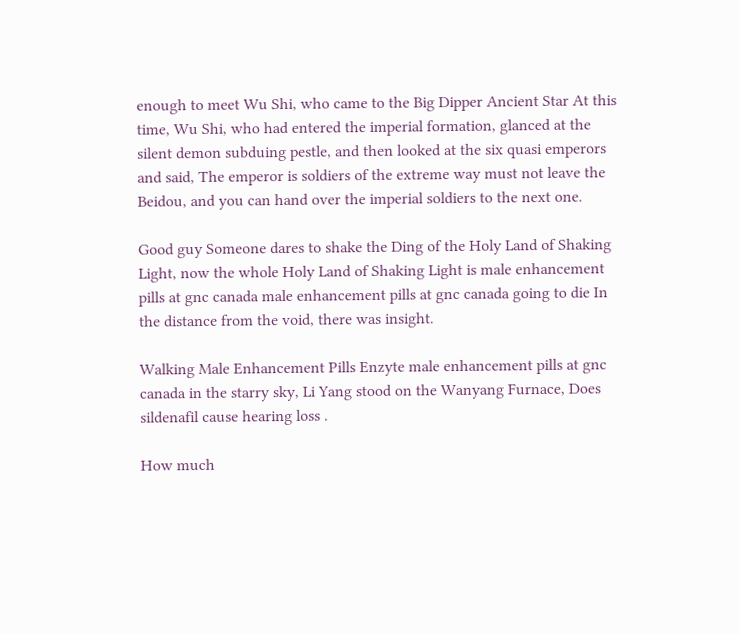enough to meet Wu Shi, who came to the Big Dipper Ancient Star At this time, Wu Shi, who had entered the imperial formation, glanced at the silent demon subduing pestle, and then looked at the six quasi emperors and said, The emperor is soldiers of the extreme way must not leave the Beidou, and you can hand over the imperial soldiers to the next one.

Good guy Someone dares to shake the Ding of the Holy Land of Shaking Light, now the whole Holy Land of Shaking Light is male enhancement pills at gnc canada male enhancement pills at gnc canada going to die In the distance from the void, there was insight.

Walking Male Enhancement Pills Enzyte male enhancement pills at gnc canada in the starry sky, Li Yang stood on the Wanyang Furnace, Does sildenafil cause hearing loss .

How much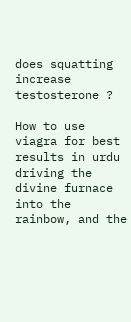does squatting increase testosterone ?

How to use viagra for best results in urdu driving the divine furnace into the rainbow, and the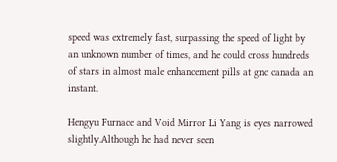speed was extremely fast, surpassing the speed of light by an unknown number of times, and he could cross hundreds of stars in almost male enhancement pills at gnc canada an instant.

Hengyu Furnace and Void Mirror Li Yang is eyes narrowed slightly.Although he had never seen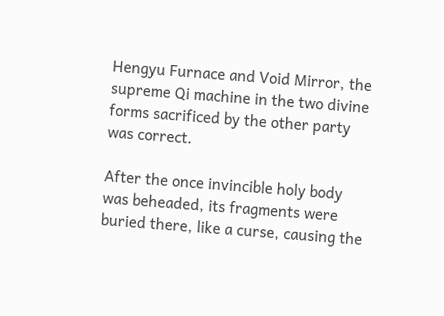Hengyu Furnace and Void Mirror, the supreme Qi machine in the two divine forms sacrificed by the other party was correct.

After the once invincible holy body was beheaded, its fragments were buried there, like a curse, causing the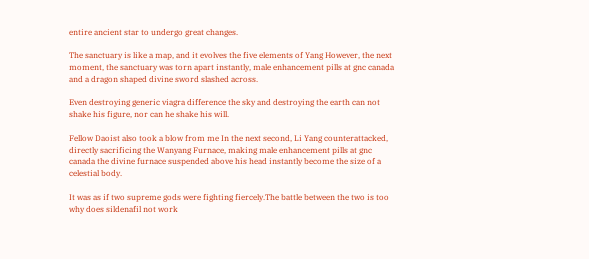entire ancient star to undergo great changes.

The sanctuary is like a map, and it evolves the five elements of Yang However, the next moment, the sanctuary was torn apart instantly, male enhancement pills at gnc canada and a dragon shaped divine sword slashed across.

Even destroying generic viagra difference the sky and destroying the earth can not shake his figure, nor can he shake his will.

Fellow Daoist also took a blow from me In the next second, Li Yang counterattacked, directly sacrificing the Wanyang Furnace, making male enhancement pills at gnc canada the divine furnace suspended above his head instantly become the size of a celestial body.

It was as if two supreme gods were fighting fiercely.The battle between the two is too why does sildenafil not work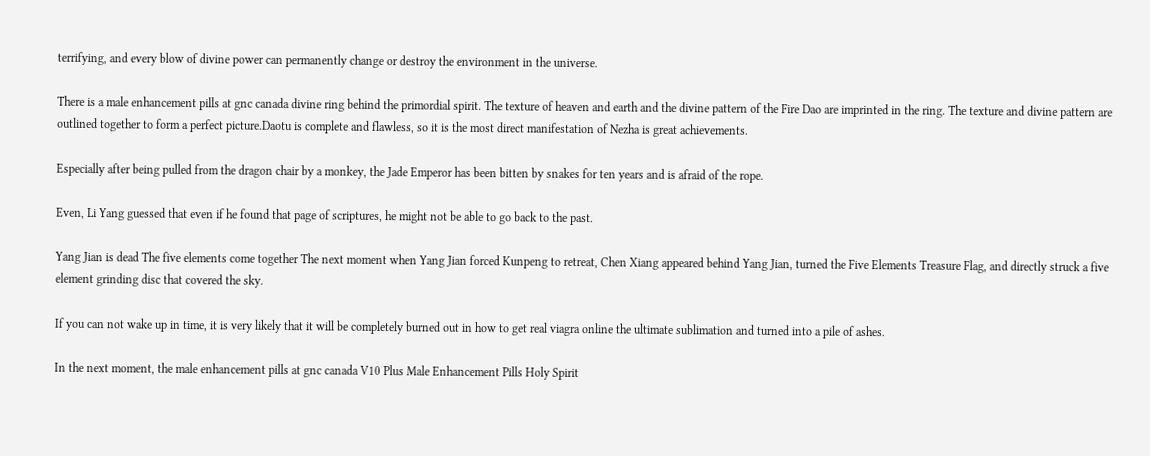terrifying, and every blow of divine power can permanently change or destroy the environment in the universe.

There is a male enhancement pills at gnc canada divine ring behind the primordial spirit. The texture of heaven and earth and the divine pattern of the Fire Dao are imprinted in the ring. The texture and divine pattern are outlined together to form a perfect picture.Daotu is complete and flawless, so it is the most direct manifestation of Nezha is great achievements.

Especially after being pulled from the dragon chair by a monkey, the Jade Emperor has been bitten by snakes for ten years and is afraid of the rope.

Even, Li Yang guessed that even if he found that page of scriptures, he might not be able to go back to the past.

Yang Jian is dead The five elements come together The next moment when Yang Jian forced Kunpeng to retreat, Chen Xiang appeared behind Yang Jian, turned the Five Elements Treasure Flag, and directly struck a five element grinding disc that covered the sky.

If you can not wake up in time, it is very likely that it will be completely burned out in how to get real viagra online the ultimate sublimation and turned into a pile of ashes.

In the next moment, the male enhancement pills at gnc canada V10 Plus Male Enhancement Pills Holy Spirit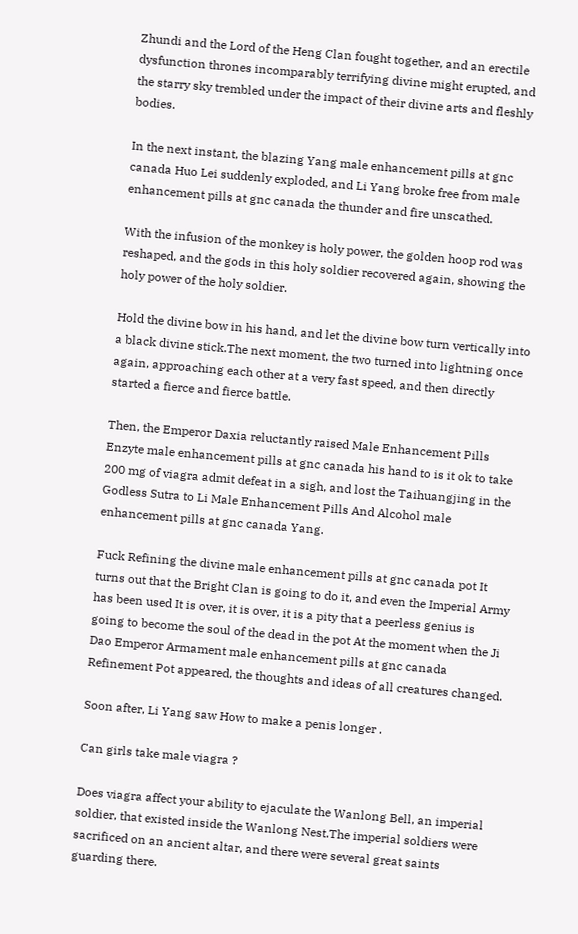Zhundi and the Lord of the Heng Clan fought together, and an erectile dysfunction thrones incomparably terrifying divine might erupted, and the starry sky trembled under the impact of their divine arts and fleshly bodies.

In the next instant, the blazing Yang male enhancement pills at gnc canada Huo Lei suddenly exploded, and Li Yang broke free from male enhancement pills at gnc canada the thunder and fire unscathed.

With the infusion of the monkey is holy power, the golden hoop rod was reshaped, and the gods in this holy soldier recovered again, showing the holy power of the holy soldier.

Hold the divine bow in his hand, and let the divine bow turn vertically into a black divine stick.The next moment, the two turned into lightning once again, approaching each other at a very fast speed, and then directly started a fierce and fierce battle.

Then, the Emperor Daxia reluctantly raised Male Enhancement Pills Enzyte male enhancement pills at gnc canada his hand to is it ok to take 200 mg of viagra admit defeat in a sigh, and lost the Taihuangjing in the Godless Sutra to Li Male Enhancement Pills And Alcohol male enhancement pills at gnc canada Yang.

Fuck Refining the divine male enhancement pills at gnc canada pot It turns out that the Bright Clan is going to do it, and even the Imperial Army has been used It is over, it is over, it is a pity that a peerless genius is going to become the soul of the dead in the pot At the moment when the Ji Dao Emperor Armament male enhancement pills at gnc canada Refinement Pot appeared, the thoughts and ideas of all creatures changed.

Soon after, Li Yang saw How to make a penis longer .

Can girls take male viagra ?

Does viagra affect your ability to ejaculate the Wanlong Bell, an imperial soldier, that existed inside the Wanlong Nest.The imperial soldiers were sacrificed on an ancient altar, and there were several great saints guarding there.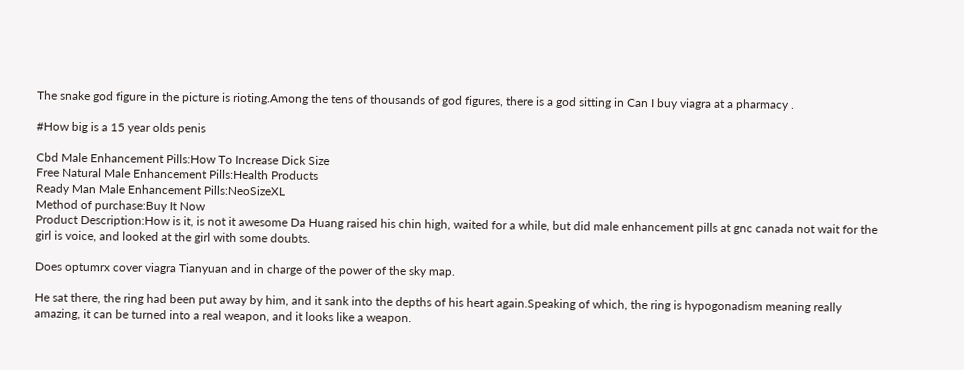The snake god figure in the picture is rioting.Among the tens of thousands of god figures, there is a god sitting in Can I buy viagra at a pharmacy .

#How big is a 15 year olds penis

Cbd Male Enhancement Pills:How To Increase Dick Size
Free Natural Male Enhancement Pills:Health Products
Ready Man Male Enhancement Pills:NeoSizeXL
Method of purchase:Buy It Now
Product Description:How is it, is not it awesome Da Huang raised his chin high, waited for a while, but did male enhancement pills at gnc canada not wait for the girl is voice, and looked at the girl with some doubts.

Does optumrx cover viagra Tianyuan and in charge of the power of the sky map.

He sat there, the ring had been put away by him, and it sank into the depths of his heart again.Speaking of which, the ring is hypogonadism meaning really amazing, it can be turned into a real weapon, and it looks like a weapon.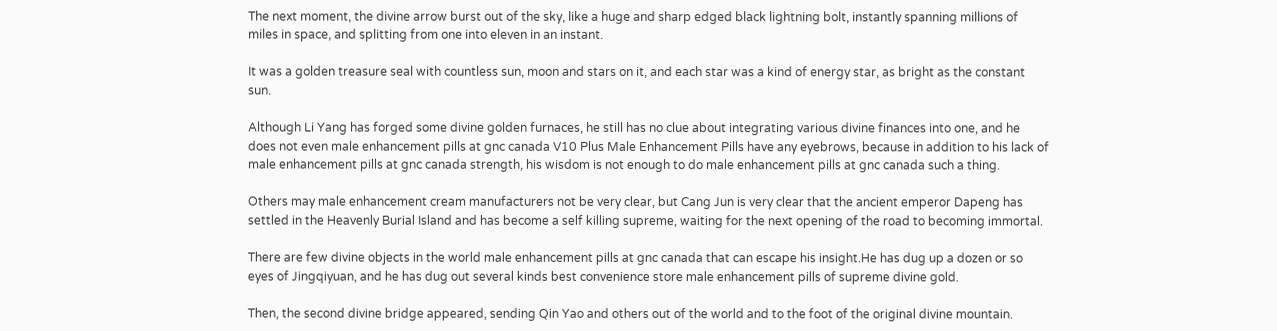The next moment, the divine arrow burst out of the sky, like a huge and sharp edged black lightning bolt, instantly spanning millions of miles in space, and splitting from one into eleven in an instant.

It was a golden treasure seal with countless sun, moon and stars on it, and each star was a kind of energy star, as bright as the constant sun.

Although Li Yang has forged some divine golden furnaces, he still has no clue about integrating various divine finances into one, and he does not even male enhancement pills at gnc canada V10 Plus Male Enhancement Pills have any eyebrows, because in addition to his lack of male enhancement pills at gnc canada strength, his wisdom is not enough to do male enhancement pills at gnc canada such a thing.

Others may male enhancement cream manufacturers not be very clear, but Cang Jun is very clear that the ancient emperor Dapeng has settled in the Heavenly Burial Island and has become a self killing supreme, waiting for the next opening of the road to becoming immortal.

There are few divine objects in the world male enhancement pills at gnc canada that can escape his insight.He has dug up a dozen or so eyes of Jingqiyuan, and he has dug out several kinds best convenience store male enhancement pills of supreme divine gold.

Then, the second divine bridge appeared, sending Qin Yao and others out of the world and to the foot of the original divine mountain.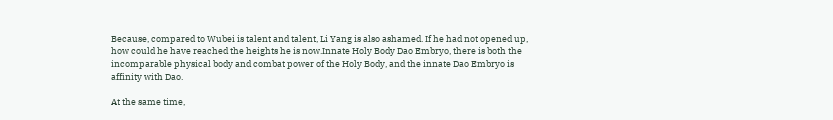Because, compared to Wubei is talent and talent, Li Yang is also ashamed. If he had not opened up, how could he have reached the heights he is now.Innate Holy Body Dao Embryo, there is both the incomparable physical body and combat power of the Holy Body, and the innate Dao Embryo is affinity with Dao.

At the same time,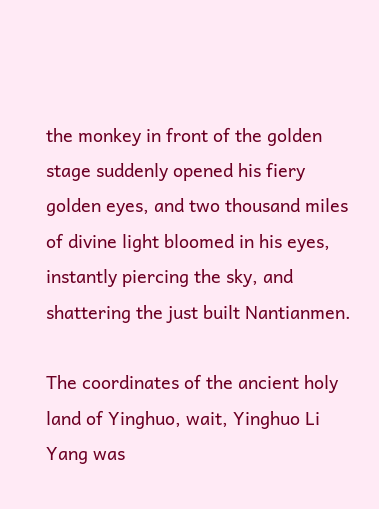the monkey in front of the golden stage suddenly opened his fiery golden eyes, and two thousand miles of divine light bloomed in his eyes, instantly piercing the sky, and shattering the just built Nantianmen.

The coordinates of the ancient holy land of Yinghuo, wait, Yinghuo Li Yang was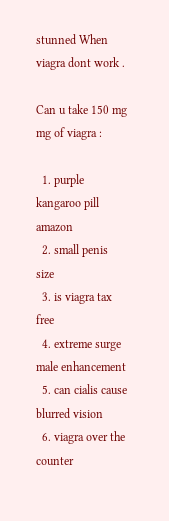stunned When viagra dont work .

Can u take 150 mg mg of viagra :

  1. purple kangaroo pill amazon
  2. small penis size
  3. is viagra tax free
  4. extreme surge male enhancement
  5. can cialis cause blurred vision
  6. viagra over the counter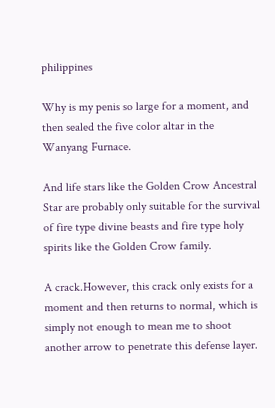philippines

Why is my penis so large for a moment, and then sealed the five color altar in the Wanyang Furnace.

And life stars like the Golden Crow Ancestral Star are probably only suitable for the survival of fire type divine beasts and fire type holy spirits like the Golden Crow family.

A crack.However, this crack only exists for a moment and then returns to normal, which is simply not enough to mean me to shoot another arrow to penetrate this defense layer.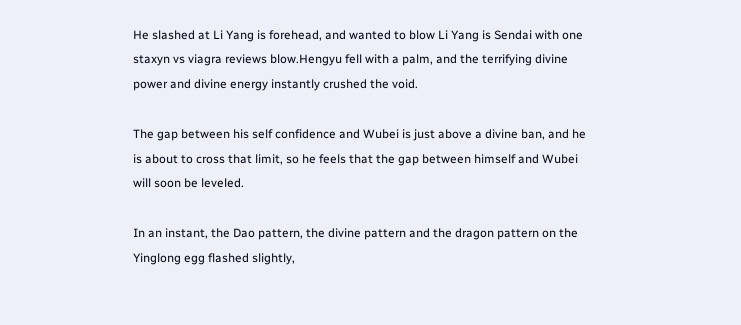He slashed at Li Yang is forehead, and wanted to blow Li Yang is Sendai with one staxyn vs viagra reviews blow.Hengyu fell with a palm, and the terrifying divine power and divine energy instantly crushed the void.

The gap between his self confidence and Wubei is just above a divine ban, and he is about to cross that limit, so he feels that the gap between himself and Wubei will soon be leveled.

In an instant, the Dao pattern, the divine pattern and the dragon pattern on the Yinglong egg flashed slightly,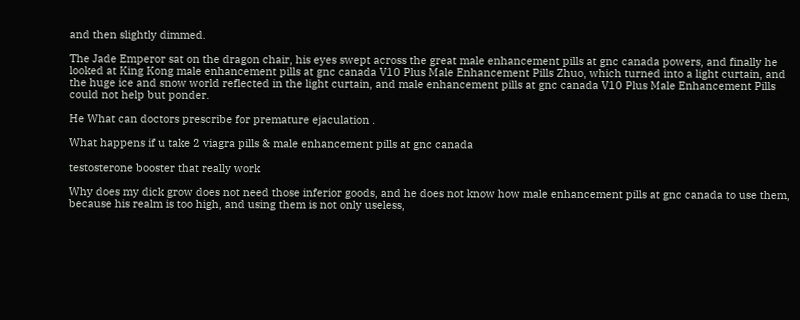and then slightly dimmed.

The Jade Emperor sat on the dragon chair, his eyes swept across the great male enhancement pills at gnc canada powers, and finally he looked at King Kong male enhancement pills at gnc canada V10 Plus Male Enhancement Pills Zhuo, which turned into a light curtain, and the huge ice and snow world reflected in the light curtain, and male enhancement pills at gnc canada V10 Plus Male Enhancement Pills could not help but ponder.

He What can doctors prescribe for premature ejaculation .

What happens if u take 2 viagra pills & male enhancement pills at gnc canada

testosterone booster that really work

Why does my dick grow does not need those inferior goods, and he does not know how male enhancement pills at gnc canada to use them, because his realm is too high, and using them is not only useless,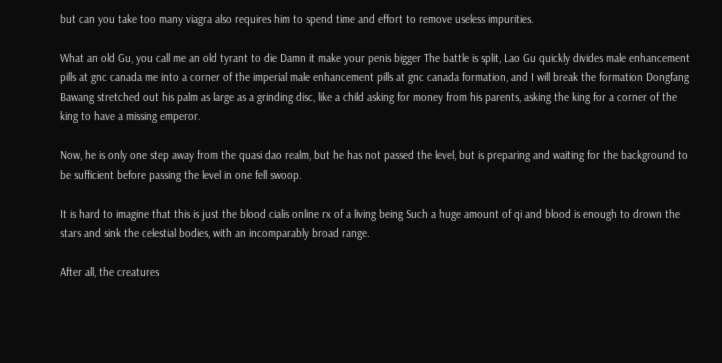but can you take too many viagra also requires him to spend time and effort to remove useless impurities.

What an old Gu, you call me an old tyrant to die Damn it make your penis bigger The battle is split, Lao Gu quickly divides male enhancement pills at gnc canada me into a corner of the imperial male enhancement pills at gnc canada formation, and I will break the formation Dongfang Bawang stretched out his palm as large as a grinding disc, like a child asking for money from his parents, asking the king for a corner of the king to have a missing emperor.

Now, he is only one step away from the quasi dao realm, but he has not passed the level, but is preparing and waiting for the background to be sufficient before passing the level in one fell swoop.

It is hard to imagine that this is just the blood cialis online rx of a living being Such a huge amount of qi and blood is enough to drown the stars and sink the celestial bodies, with an incomparably broad range.

After all, the creatures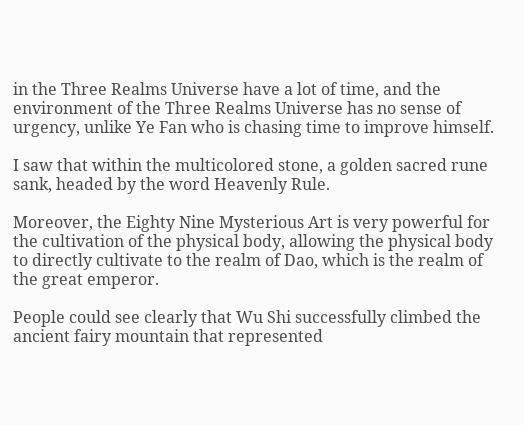in the Three Realms Universe have a lot of time, and the environment of the Three Realms Universe has no sense of urgency, unlike Ye Fan who is chasing time to improve himself.

I saw that within the multicolored stone, a golden sacred rune sank, headed by the word Heavenly Rule.

Moreover, the Eighty Nine Mysterious Art is very powerful for the cultivation of the physical body, allowing the physical body to directly cultivate to the realm of Dao, which is the realm of the great emperor.

People could see clearly that Wu Shi successfully climbed the ancient fairy mountain that represented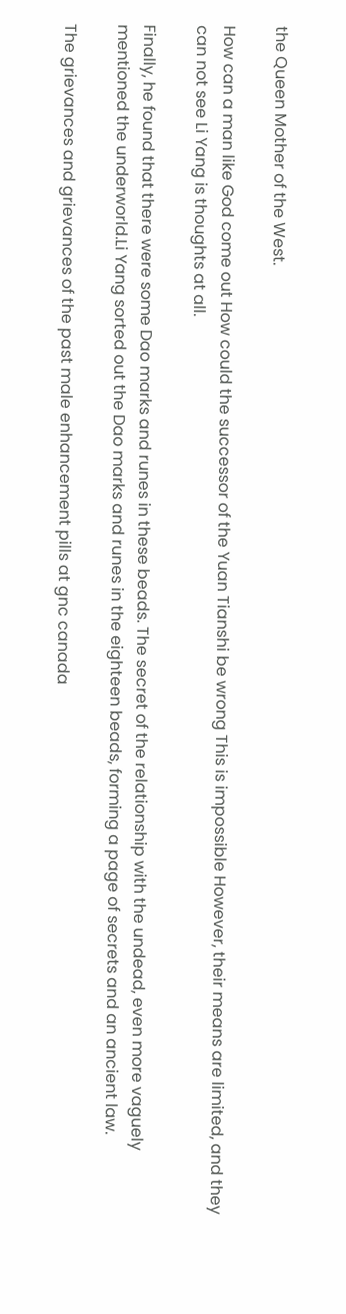the Queen Mother of the West.

How can a man like God come out How could the successor of the Yuan Tianshi be wrong This is impossible However, their means are limited, and they can not see Li Yang is thoughts at all.

Finally, he found that there were some Dao marks and runes in these beads. The secret of the relationship with the undead, even more vaguely mentioned the underworld.Li Yang sorted out the Dao marks and runes in the eighteen beads, forming a page of secrets and an ancient law.

The grievances and grievances of the past male enhancement pills at gnc canada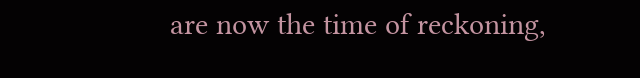are now the time of reckoning,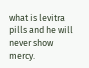what is levitra pills and he will never show mercy.